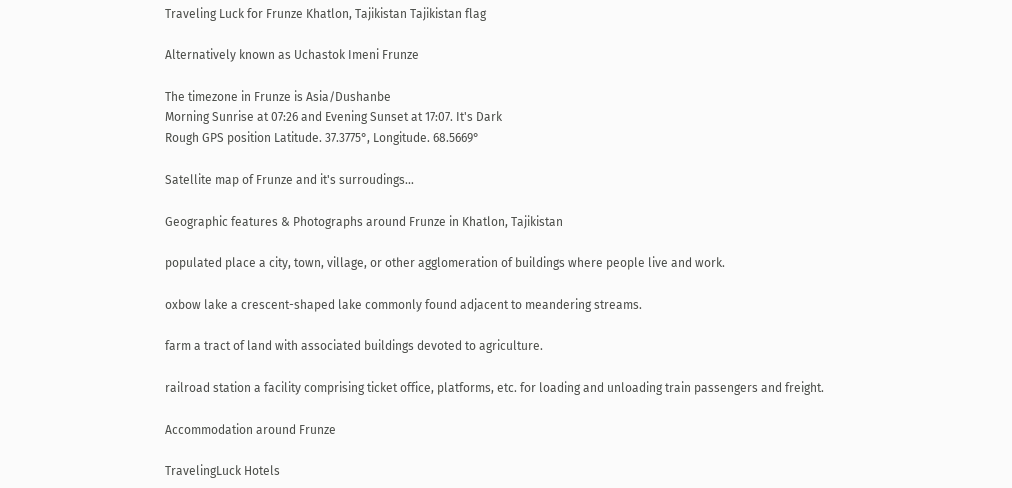Traveling Luck for Frunze Khatlon, Tajikistan Tajikistan flag

Alternatively known as Uchastok Imeni Frunze

The timezone in Frunze is Asia/Dushanbe
Morning Sunrise at 07:26 and Evening Sunset at 17:07. It's Dark
Rough GPS position Latitude. 37.3775°, Longitude. 68.5669°

Satellite map of Frunze and it's surroudings...

Geographic features & Photographs around Frunze in Khatlon, Tajikistan

populated place a city, town, village, or other agglomeration of buildings where people live and work.

oxbow lake a crescent-shaped lake commonly found adjacent to meandering streams.

farm a tract of land with associated buildings devoted to agriculture.

railroad station a facility comprising ticket office, platforms, etc. for loading and unloading train passengers and freight.

Accommodation around Frunze

TravelingLuck Hotels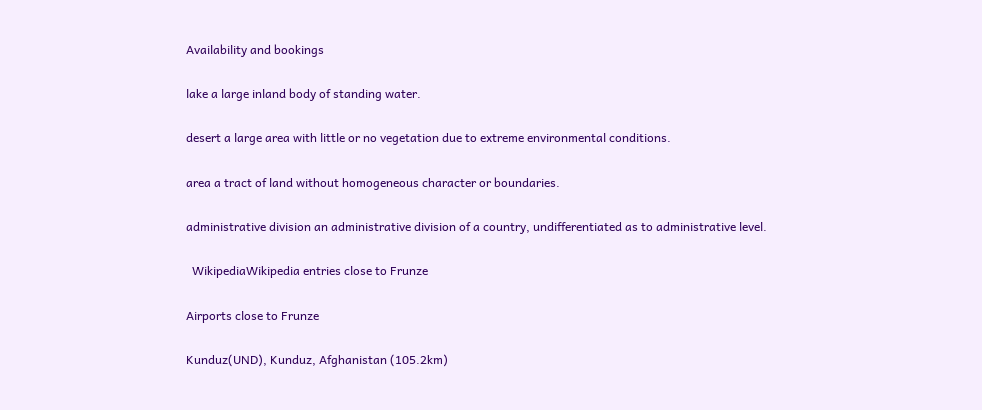Availability and bookings

lake a large inland body of standing water.

desert a large area with little or no vegetation due to extreme environmental conditions.

area a tract of land without homogeneous character or boundaries.

administrative division an administrative division of a country, undifferentiated as to administrative level.

  WikipediaWikipedia entries close to Frunze

Airports close to Frunze

Kunduz(UND), Kunduz, Afghanistan (105.2km)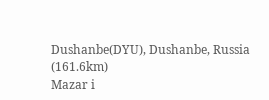Dushanbe(DYU), Dushanbe, Russia (161.6km)
Mazar i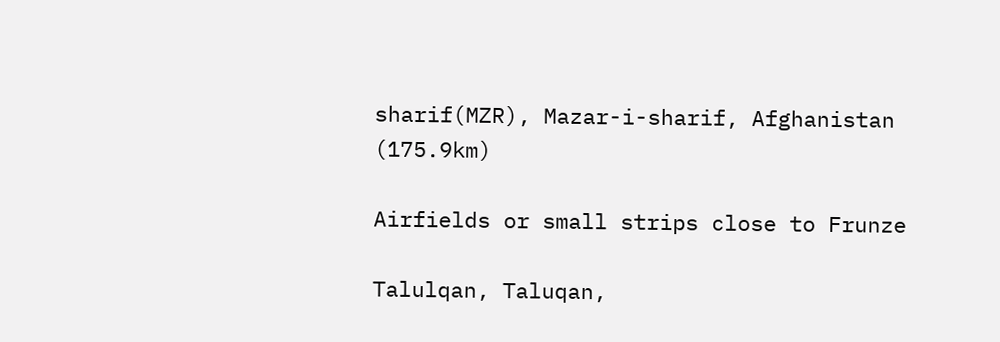sharif(MZR), Mazar-i-sharif, Afghanistan (175.9km)

Airfields or small strips close to Frunze

Talulqan, Taluqan,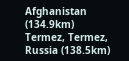Afghanistan (134.9km)
Termez, Termez, Russia (138.5km)